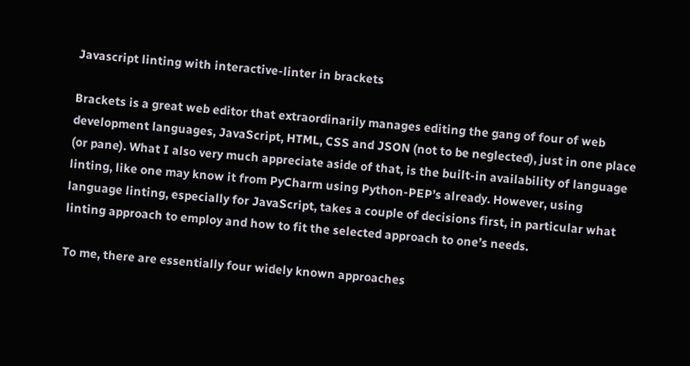Javascript linting with interactive-linter in brackets

Brackets is a great web editor that extraordinarily manages editing the gang of four of web development languages, JavaScript, HTML, CSS and JSON (not to be neglected), just in one place (or pane). What I also very much appreciate aside of that, is the built-in availability of language linting, like one may know it from PyCharm using Python-PEP’s already. However, using language linting, especially for JavaScript, takes a couple of decisions first, in particular what linting approach to employ and how to fit the selected approach to one’s needs.

To me, there are essentially four widely known approaches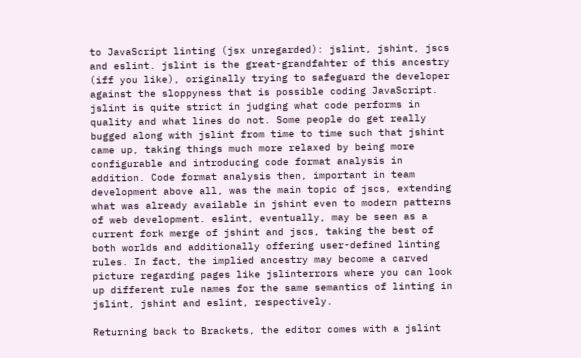to JavaScript linting (jsx unregarded): jslint, jshint, jscs and eslint. jslint is the great-grandfahter of this ancestry (iff you like), originally trying to safeguard the developer against the sloppyness that is possible coding JavaScript. jslint is quite strict in judging what code performs in quality and what lines do not. Some people do get really bugged along with jslint from time to time such that jshint came up, taking things much more relaxed by being more configurable and introducing code format analysis in addition. Code format analysis then, important in team development above all, was the main topic of jscs, extending what was already available in jshint even to modern patterns of web development. eslint, eventually, may be seen as a current fork merge of jshint and jscs, taking the best of both worlds and additionally offering user-defined linting rules. In fact, the implied ancestry may become a carved picture regarding pages like jslinterrors where you can look up different rule names for the same semantics of linting in jslint, jshint and eslint, respectively.

Returning back to Brackets, the editor comes with a jslint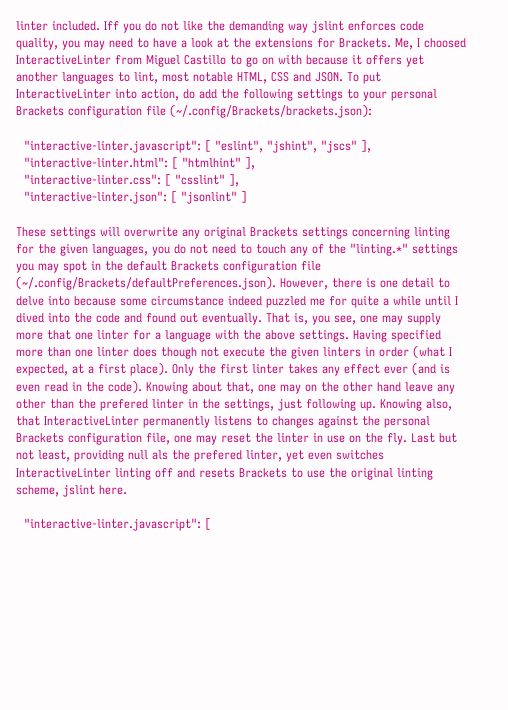linter included. Iff you do not like the demanding way jslint enforces code quality, you may need to have a look at the extensions for Brackets. Me, I choosed InteractiveLinter from Miguel Castillo to go on with because it offers yet another languages to lint, most notable HTML, CSS and JSON. To put InteractiveLinter into action, do add the following settings to your personal Brackets configuration file (~/.config/Brackets/brackets.json):

  "interactive-linter.javascript": [ "eslint", "jshint", "jscs" ],
  "interactive-linter.html": [ "htmlhint" ],
  "interactive-linter.css": [ "csslint" ],
  "interactive-linter.json": [ "jsonlint" ]

These settings will overwrite any original Brackets settings concerning linting for the given languages, you do not need to touch any of the "linting.*" settings you may spot in the default Brackets configuration file (~/.config/Brackets/defaultPreferences.json). However, there is one detail to delve into because some circumstance indeed puzzled me for quite a while until I dived into the code and found out eventually. That is, you see, one may supply more that one linter for a language with the above settings. Having specified more than one linter does though not execute the given linters in order (what I expected, at a first place). Only the first linter takes any effect ever (and is even read in the code). Knowing about that, one may on the other hand leave any other than the prefered linter in the settings, just following up. Knowing also, that InteractiveLinter permanently listens to changes against the personal Brackets configuration file, one may reset the linter in use on the fly. Last but not least, providing null als the prefered linter, yet even switches InteractiveLinter linting off and resets Brackets to use the original linting scheme, jslint here.

  "interactive-linter.javascript": [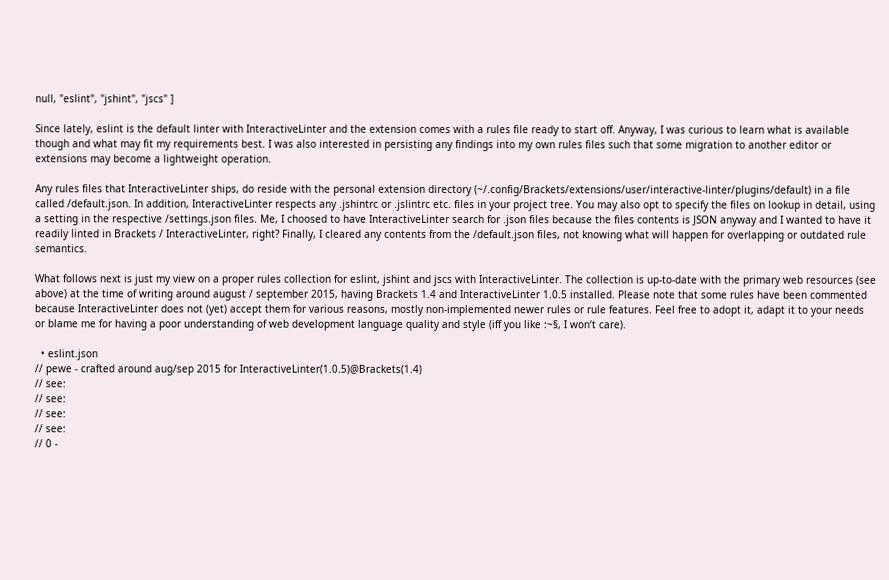null, "eslint", "jshint", "jscs" ]

Since lately, eslint is the default linter with InteractiveLinter and the extension comes with a rules file ready to start off. Anyway, I was curious to learn what is available though and what may fit my requirements best. I was also interested in persisting any findings into my own rules files such that some migration to another editor or extensions may become a lightweight operation.

Any rules files that InteractiveLinter ships, do reside with the personal extension directory (~/.config/Brackets/extensions/user/interactive-linter/plugins/default) in a file called /default.json. In addition, InteractiveLinter respects any .jshintrc or .jslintrc etc. files in your project tree. You may also opt to specify the files on lookup in detail, using a setting in the respective /settings.json files. Me, I choosed to have InteractiveLinter search for .json files because the files contents is JSON anyway and I wanted to have it readily linted in Brackets / InteractiveLinter, right? Finally, I cleared any contents from the /default.json files, not knowing what will happen for overlapping or outdated rule semantics.

What follows next is just my view on a proper rules collection for eslint, jshint and jscs with InteractiveLinter. The collection is up-to-date with the primary web resources (see above) at the time of writing around august / september 2015, having Brackets 1.4 and InteractiveLinter 1.0.5 installed. Please note that some rules have been commented because InteractiveLinter does not (yet) accept them for various reasons, mostly non-implemented newer rules or rule features. Feel free to adopt it, adapt it to your needs or blame me for having a poor understanding of web development language quality and style (iff you like :~§, I won’t care).

  • eslint.json
// pewe - crafted around aug/sep 2015 for InteractiveLinter(1.0.5)@Brackets(1.4)
// see:
// see:
// see:
// see:
// 0 -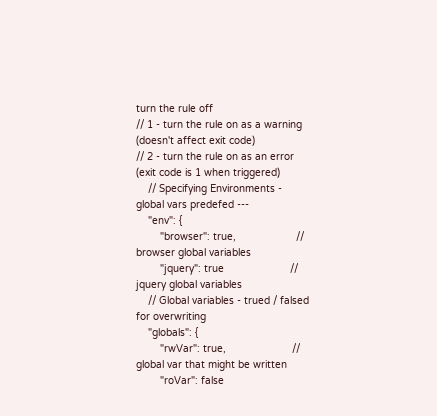turn the rule off
// 1 - turn the rule on as a warning (doesn't affect exit code)
// 2 - turn the rule on as an error (exit code is 1 when triggered)
    // Specifying Environments - global vars predefed ---
    "env": {
        "browser": true,                    // browser global variables
        "jquery": true                      // jquery global variables
    // Global variables - trued / falsed for overwriting
    "globals": {
        "rwVar": true,                      // global var that might be written
        "roVar": false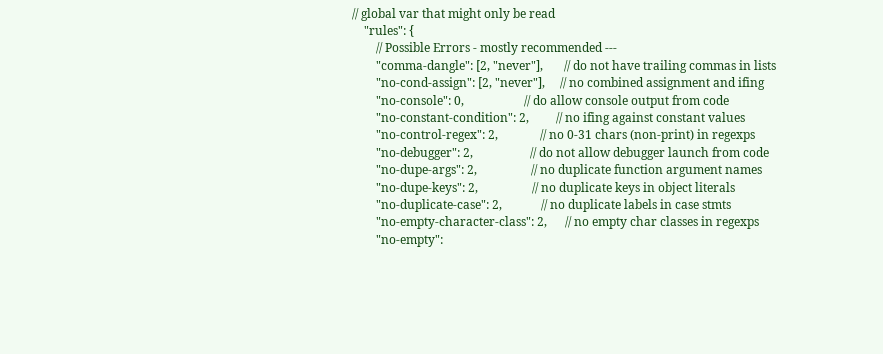// global var that might only be read
    "rules": {
        // Possible Errors - mostly recommended ---
        "comma-dangle": [2, "never"],       // do not have trailing commas in lists
        "no-cond-assign": [2, "never"],     // no combined assignment and ifing
        "no-console": 0,                    // do allow console output from code
        "no-constant-condition": 2,         // no ifing against constant values
        "no-control-regex": 2,              // no 0-31 chars (non-print) in regexps
        "no-debugger": 2,                   // do not allow debugger launch from code
        "no-dupe-args": 2,                  // no duplicate function argument names
        "no-dupe-keys": 2,                  // no duplicate keys in object literals
        "no-duplicate-case": 2,             // no duplicate labels in case stmts
        "no-empty-character-class": 2,      // no empty char classes in regexps
        "no-empty":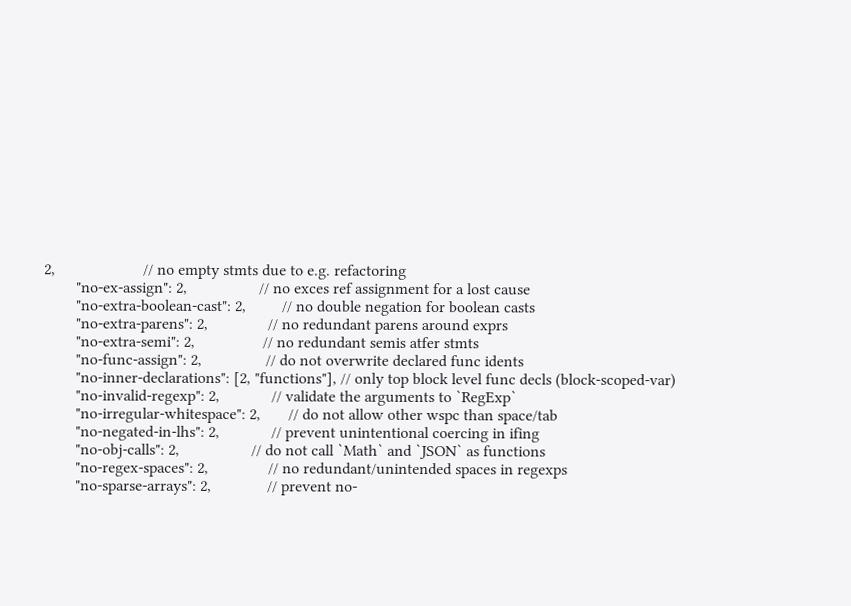2,                      // no empty stmts due to e.g. refactoring
        "no-ex-assign": 2,                  // no exces ref assignment for a lost cause
        "no-extra-boolean-cast": 2,         // no double negation for boolean casts
        "no-extra-parens": 2,               // no redundant parens around exprs
        "no-extra-semi": 2,                 // no redundant semis atfer stmts
        "no-func-assign": 2,                // do not overwrite declared func idents
        "no-inner-declarations": [2, "functions"], // only top block level func decls (block-scoped-var)
        "no-invalid-regexp": 2,             // validate the arguments to `RegExp`
        "no-irregular-whitespace": 2,       // do not allow other wspc than space/tab
        "no-negated-in-lhs": 2,             // prevent unintentional coercing in ifing
        "no-obj-calls": 2,                  // do not call `Math` and `JSON` as functions
        "no-regex-spaces": 2,               // no redundant/unintended spaces in regexps
        "no-sparse-arrays": 2,              // prevent no-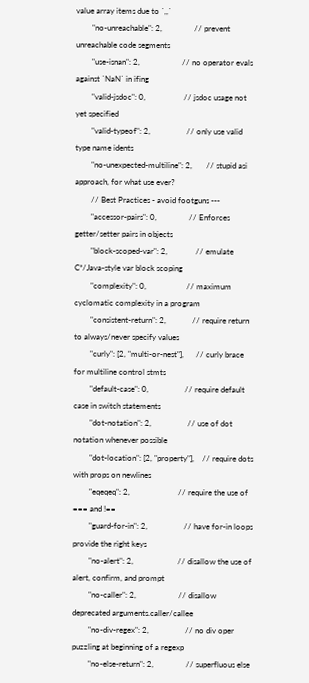value array items due to `,,`
        "no-unreachable": 2,                // prevent unreachable code segments
        "use-isnan": 2,                     // no operator evals against `NaN` in ifing
        "valid-jsdoc": 0,                   // jsdoc usage not yet specified
        "valid-typeof": 2,                  // only use valid type name idents
        "no-unexpected-multiline": 2,       // stupid asi approach, for what use ever?
        // Best Practices - avoid footguns ---
        "accessor-pairs": 0,                // Enforces getter/setter pairs in objects
        "block-scoped-var": 2,              // emulate C*/Java-style var block scoping
        "complexity": 0,                    // maximum cyclomatic complexity in a program
        "consistent-return": 2,             // require return to always/never specify values
        "curly": [2, "multi-or-nest"],      // curly brace for multiline control stmts
        "default-case": 0,                  // require default case in switch statements
        "dot-notation": 2,                  // use of dot notation whenever possible
        "dot-location": [2, "property"],    // require dots with props on newlines
        "eqeqeq": 2,                        // require the use of === and !==
        "guard-for-in": 2,                  // have for-in loops provide the right keys
        "no-alert": 2,                      // disallow the use of alert, confirm, and prompt
        "no-caller": 2,                     // disallow deprecated arguments.caller/callee
        "no-div-regex": 2,                  // no div oper puzzling at beginning of a regexp
        "no-else-return": 2,                // superfluous else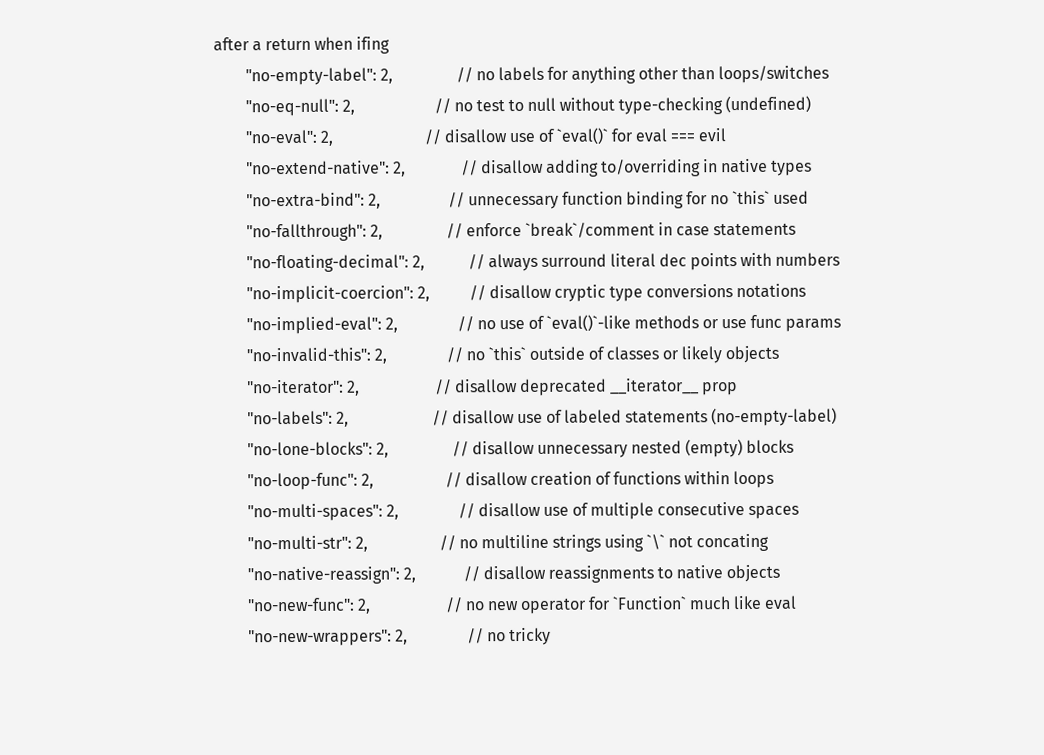after a return when ifing
        "no-empty-label": 2,                // no labels for anything other than loops/switches
        "no-eq-null": 2,                    // no test to null without type-checking (undefined)
        "no-eval": 2,                       // disallow use of `eval()` for eval === evil
        "no-extend-native": 2,              // disallow adding to/overriding in native types
        "no-extra-bind": 2,                 // unnecessary function binding for no `this` used
        "no-fallthrough": 2,                // enforce `break`/comment in case statements
        "no-floating-decimal": 2,           // always surround literal dec points with numbers
        "no-implicit-coercion": 2,          // disallow cryptic type conversions notations
        "no-implied-eval": 2,               // no use of `eval()`-like methods or use func params
        "no-invalid-this": 2,               // no `this` outside of classes or likely objects
        "no-iterator": 2,                   // disallow deprecated __iterator__ prop
        "no-labels": 2,                     // disallow use of labeled statements (no-empty-label)
        "no-lone-blocks": 2,                // disallow unnecessary nested (empty) blocks
        "no-loop-func": 2,                  // disallow creation of functions within loops
        "no-multi-spaces": 2,               // disallow use of multiple consecutive spaces
        "no-multi-str": 2,                  // no multiline strings using `\` not concating
        "no-native-reassign": 2,            // disallow reassignments to native objects
        "no-new-func": 2,                   // no new operator for `Function` much like eval
        "no-new-wrappers": 2,               // no tricky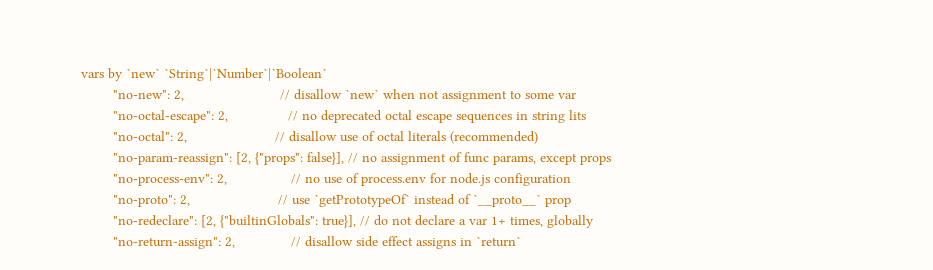vars by `new` `String`|`Number`|`Boolean`
        "no-new": 2,                        // disallow `new` when not assignment to some var
        "no-octal-escape": 2,               // no deprecated octal escape sequences in string lits
        "no-octal": 2,                      // disallow use of octal literals (recommended)
        "no-param-reassign": [2, {"props": false}], // no assignment of func params, except props
        "no-process-env": 2,                // no use of process.env for node.js configuration
        "no-proto": 2,                      // use `getPrototypeOf` instead of `__proto__` prop
        "no-redeclare": [2, {"builtinGlobals": true}], // do not declare a var 1+ times, globally
        "no-return-assign": 2,              // disallow side effect assigns in `return`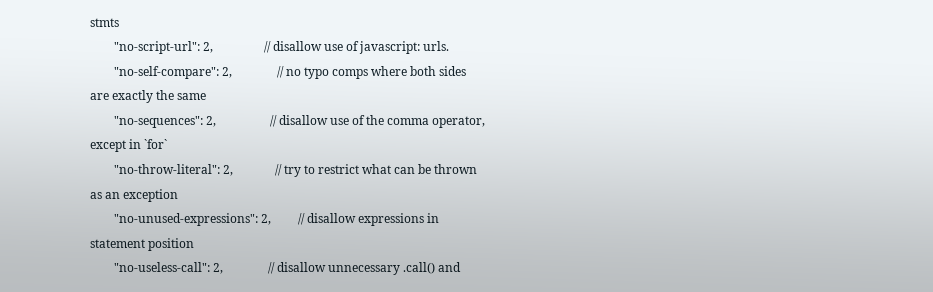stmts
        "no-script-url": 2,                 // disallow use of javascript: urls.
        "no-self-compare": 2,               // no typo comps where both sides are exactly the same
        "no-sequences": 2,                  // disallow use of the comma operator, except in `for`
        "no-throw-literal": 2,              // try to restrict what can be thrown as an exception
        "no-unused-expressions": 2,         // disallow expressions in statement position
        "no-useless-call": 2,               // disallow unnecessary .call() and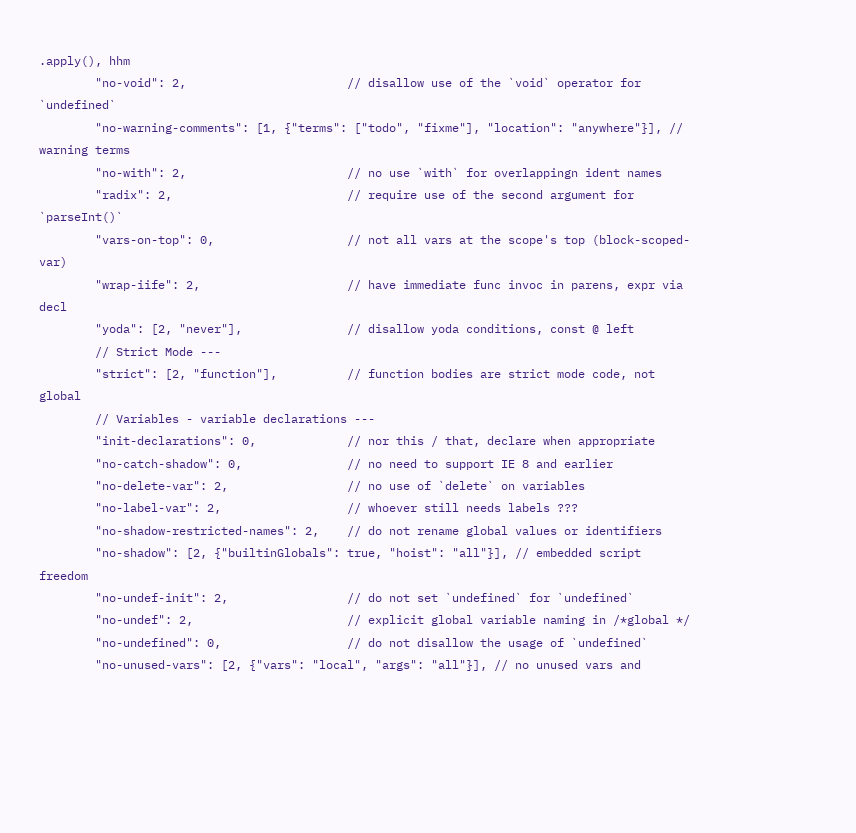.apply(), hhm
        "no-void": 2,                       // disallow use of the `void` operator for `undefined`
        "no-warning-comments": [1, {"terms": ["todo", "fixme"], "location": "anywhere"}], // warning terms
        "no-with": 2,                       // no use `with` for overlappingn ident names
        "radix": 2,                         // require use of the second argument for `parseInt()`
        "vars-on-top": 0,                   // not all vars at the scope's top (block-scoped-var)
        "wrap-iife": 2,                     // have immediate func invoc in parens, expr via decl
        "yoda": [2, "never"],               // disallow yoda conditions, const @ left
        // Strict Mode ---
        "strict": [2, "function"],          // function bodies are strict mode code, not global
        // Variables - variable declarations ---
        "init-declarations": 0,             // nor this / that, declare when appropriate
        "no-catch-shadow": 0,               // no need to support IE 8 and earlier
        "no-delete-var": 2,                 // no use of `delete` on variables
        "no-label-var": 2,                  // whoever still needs labels ???
        "no-shadow-restricted-names": 2,    // do not rename global values or identifiers
        "no-shadow": [2, {"builtinGlobals": true, "hoist": "all"}], // embedded script freedom
        "no-undef-init": 2,                 // do not set `undefined` for `undefined`
        "no-undef": 2,                      // explicit global variable naming in /*global */
        "no-undefined": 0,                  // do not disallow the usage of `undefined`
        "no-unused-vars": [2, {"vars": "local", "args": "all"}], // no unused vars and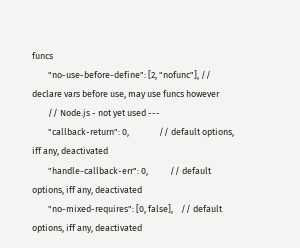funcs
        "no-use-before-define": [2, "nofunc"], // declare vars before use, may use funcs however
        // Node.js - not yet used ---
        "callback-return": 0,               // default options, iff any, deactivated
        "handle-callback-err": 0,           // default options, iff any, deactivated
        "no-mixed-requires": [0, false],    // default options, iff any, deactivated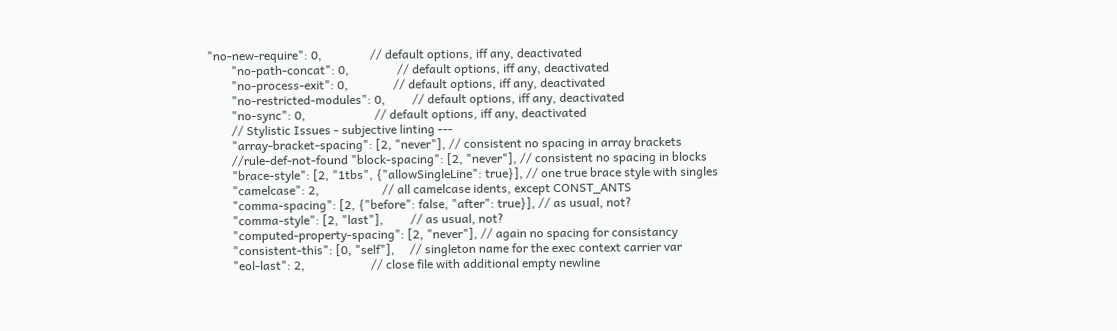"no-new-require": 0,                // default options, iff any, deactivated
        "no-path-concat": 0,                // default options, iff any, deactivated
        "no-process-exit": 0,               // default options, iff any, deactivated
        "no-restricted-modules": 0,         // default options, iff any, deactivated
        "no-sync": 0,                       // default options, iff any, deactivated
        // Stylistic Issues - subjective linting ---
        "array-bracket-spacing": [2, "never"], // consistent no spacing in array brackets
        //rule-def-not-found "block-spacing": [2, "never"], // consistent no spacing in blocks
        "brace-style": [2, "1tbs", {"allowSingleLine": true}], // one true brace style with singles
        "camelcase": 2,                     // all camelcase idents, except CONST_ANTS
        "comma-spacing": [2, {"before": false, "after": true}], // as usual, not?
        "comma-style": [2, "last"],         // as usual, not?
        "computed-property-spacing": [2, "never"], // again no spacing for consistancy
        "consistent-this": [0, "self"],     // singleton name for the exec context carrier var
        "eol-last": 2,                      // close file with additional empty newline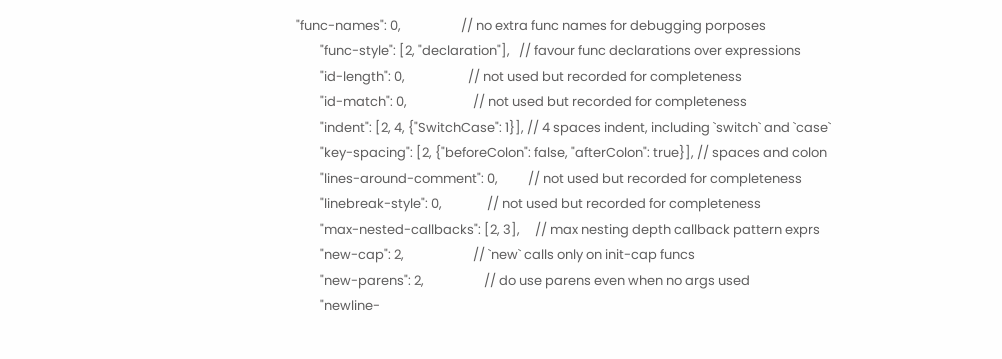"func-names": 0,                    // no extra func names for debugging porposes
        "func-style": [2, "declaration"],   // favour func declarations over expressions
        "id-length": 0,                     // not used but recorded for completeness
        "id-match": 0,                      // not used but recorded for completeness
        "indent": [2, 4, {"SwitchCase": 1}], // 4 spaces indent, including `switch` and `case`
        "key-spacing": [2, {"beforeColon": false, "afterColon": true}], // spaces and colon
        "lines-around-comment": 0,          // not used but recorded for completeness
        "linebreak-style": 0,               // not used but recorded for completeness
        "max-nested-callbacks": [2, 3],     // max nesting depth callback pattern exprs
        "new-cap": 2,                       // `new` calls only on init-cap funcs
        "new-parens": 2,                    // do use parens even when no args used
        "newline-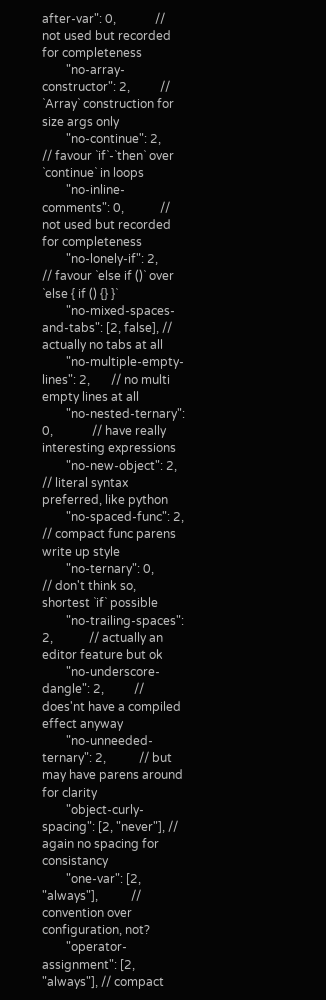after-var": 0,             // not used but recorded for completeness
        "no-array-constructor": 2,          // `Array` construction for size args only
        "no-continue": 2,                   // favour `if`-`then` over `continue` in loops
        "no-inline-comments": 0,            // not used but recorded for completeness
        "no-lonely-if": 2,                  // favour `else if ()` over `else { if () {} }`
        "no-mixed-spaces-and-tabs": [2, false], // actually no tabs at all
        "no-multiple-empty-lines": 2,       // no multi empty lines at all
        "no-nested-ternary": 0,             // have really interesting expressions
        "no-new-object": 2,                 // literal syntax preferred, like python
        "no-spaced-func": 2,                // compact func parens write up style
        "no-ternary": 0,                    // don't think so, shortest `if` possible
        "no-trailing-spaces": 2,            // actually an editor feature but ok
        "no-underscore-dangle": 2,          // does'nt have a compiled effect anyway
        "no-unneeded-ternary": 2,           // but may have parens around for clarity
        "object-curly-spacing": [2, "never"], // again no spacing for consistancy
        "one-var": [2, "always"],           // convention over configuration, not?
        "operator-assignment": [2, "always"], // compact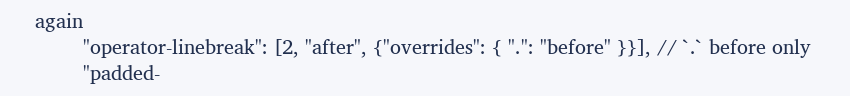again
        "operator-linebreak": [2, "after", {"overrides": { ".": "before" }}], // `.` before only
        "padded-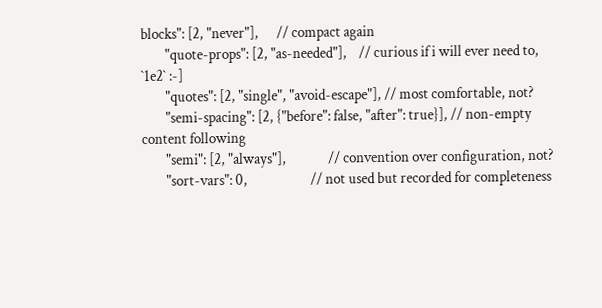blocks": [2, "never"],      // compact again
        "quote-props": [2, "as-needed"],    // curious if i will ever need to, `1e2` :-]
        "quotes": [2, "single", "avoid-escape"], // most comfortable, not?
        "semi-spacing": [2, {"before": false, "after": true}], // non-empty content following
        "semi": [2, "always"],              // convention over configuration, not?
        "sort-vars": 0,                     // not used but recorded for completeness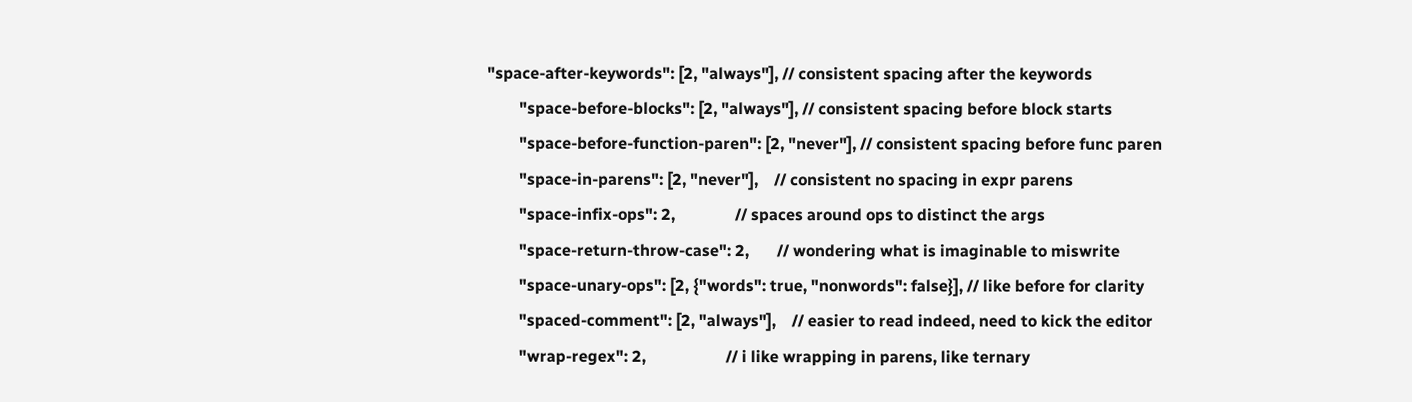"space-after-keywords": [2, "always"], // consistent spacing after the keywords
        "space-before-blocks": [2, "always"], // consistent spacing before block starts
        "space-before-function-paren": [2, "never"], // consistent spacing before func paren
        "space-in-parens": [2, "never"],    // consistent no spacing in expr parens
        "space-infix-ops": 2,               // spaces around ops to distinct the args
        "space-return-throw-case": 2,       // wondering what is imaginable to miswrite
        "space-unary-ops": [2, {"words": true, "nonwords": false}], // like before for clarity
        "spaced-comment": [2, "always"],    // easier to read indeed, need to kick the editor
        "wrap-regex": 2,                    // i like wrapping in parens, like ternary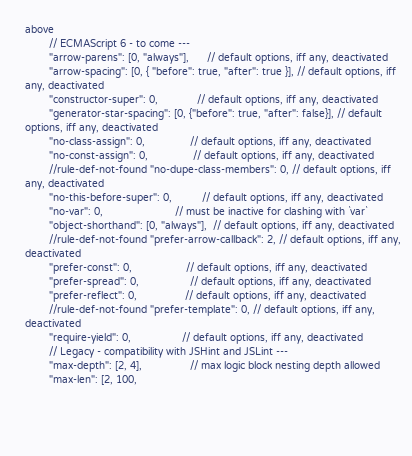above
        // ECMAScript 6 - to come ---
        "arrow-parens": [0, "always"],      // default options, iff any, deactivated
        "arrow-spacing": [0, { "before": true, "after": true }], // default options, iff any, deactivated
        "constructor-super": 0,             // default options, iff any, deactivated
        "generator-star-spacing": [0, {"before": true, "after": false}], // default options, iff any, deactivated
        "no-class-assign": 0,               // default options, iff any, deactivated
        "no-const-assign": 0,               // default options, iff any, deactivated
        //rule-def-not-found "no-dupe-class-members": 0, // default options, iff any, deactivated
        "no-this-before-super": 0,          // default options, iff any, deactivated
        "no-var": 0,                        // must be inactive for clashing with `var`
        "object-shorthand": [0, "always"],  // default options, iff any, deactivated
        //rule-def-not-found "prefer-arrow-callback": 2, // default options, iff any, deactivated
        "prefer-const": 0,                  // default options, iff any, deactivated
        "prefer-spread": 0,                 // default options, iff any, deactivated
        "prefer-reflect": 0,                // default options, iff any, deactivated
        //rule-def-not-found "prefer-template": 0, // default options, iff any, deactivated
        "require-yield": 0,                 // default options, iff any, deactivated
        // Legacy - compatibility with JSHint and JSLint ---
        "max-depth": [2, 4],                // max logic block nesting depth allowed
        "max-len": [2, 100,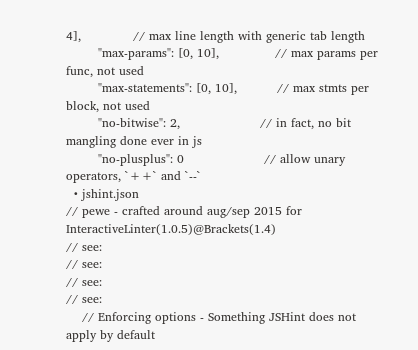4],             // max line length with generic tab length
        "max-params": [0, 10],              // max params per func, not used
        "max-statements": [0, 10],          // max stmts per block, not used
        "no-bitwise": 2,                    // in fact, no bit mangling done ever in js
        "no-plusplus": 0                    // allow unary operators, `++` and `--`
  • jshint.json
// pewe - crafted around aug/sep 2015 for InteractiveLinter(1.0.5)@Brackets(1.4)
// see:
// see:
// see:
// see:
    // Enforcing options - Something JSHint does not apply by default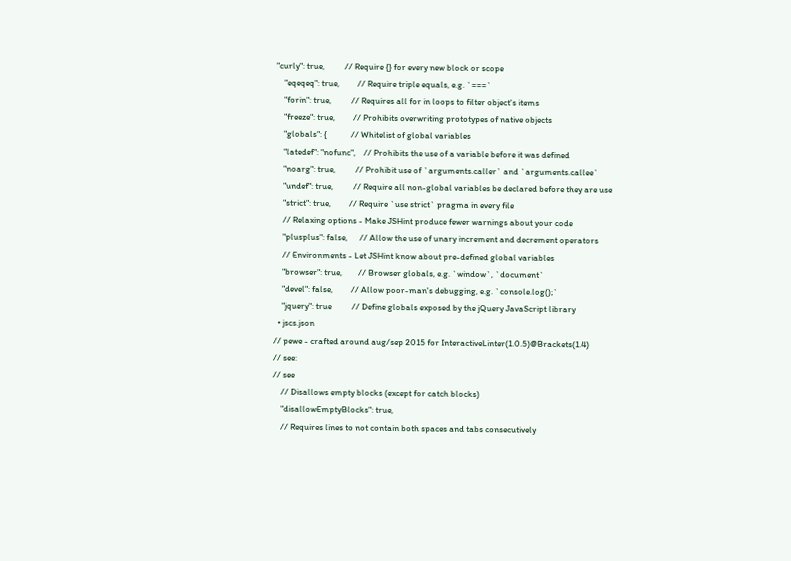"curly": true,          // Require {} for every new block or scope
    "eqeqeq": true,         // Require triple equals, e.g. `===`
    "forin": true,          // Requires all for in loops to filter object's items
    "freeze": true,         // Prohibits overwriting prototypes of native objects
    "globals": {            // Whitelist of global variables
    "latedef": "nofunc",    // Prohibits the use of a variable before it was defined
    "noarg": true,          // Prohibit use of `arguments.caller` and `arguments.callee`
    "undef": true,          // Require all non-global variables be declared before they are use
    "strict": true,         // Require `use strict` pragma in every file
    // Relaxing options - Make JSHint produce fewer warnings about your code
    "plusplus": false,      // Allow the use of unary increment and decrement operators
    // Environments - Let JSHint know about pre-defined global variables
    "browser": true,        // Browser globals, e.g. `window`, `document`
    "devel": false,         // Allow poor-man's debugging, e.g. `console.log();`
    "jquery": true          // Define globals exposed by the jQuery JavaScript library
  • jscs.json
// pewe - crafted around aug/sep 2015 for InteractiveLinter(1.0.5)@Brackets(1.4)
// see:
// see
    // Disallows empty blocks (except for catch blocks)
    "disallowEmptyBlocks": true,
    // Requires lines to not contain both spaces and tabs consecutively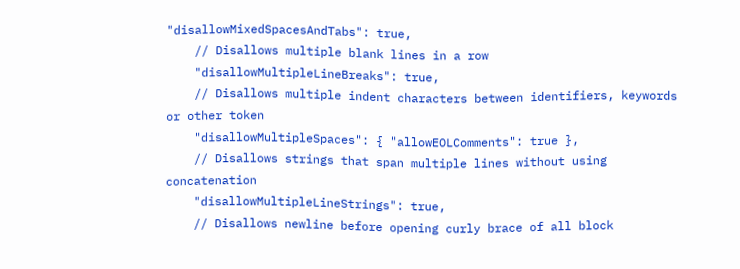"disallowMixedSpacesAndTabs": true,
    // Disallows multiple blank lines in a row
    "disallowMultipleLineBreaks": true,
    // Disallows multiple indent characters between identifiers, keywords or other token
    "disallowMultipleSpaces": { "allowEOLComments": true },
    // Disallows strings that span multiple lines without using concatenation
    "disallowMultipleLineStrings": true,
    // Disallows newline before opening curly brace of all block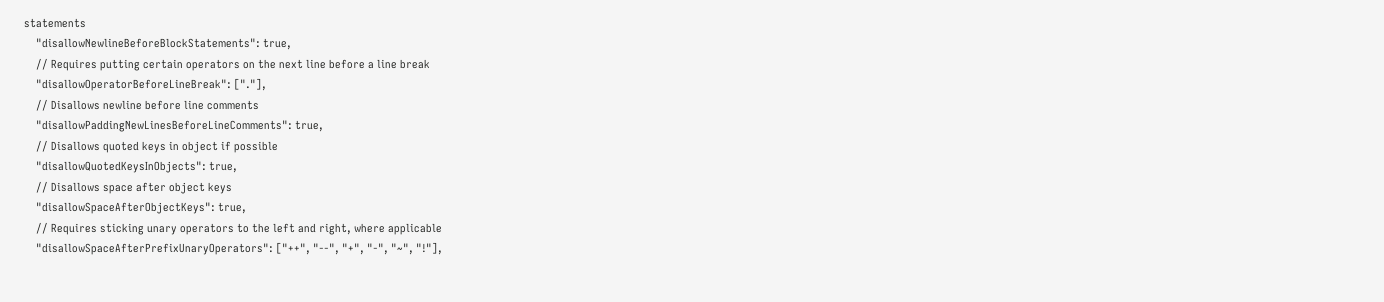statements
    "disallowNewlineBeforeBlockStatements": true,
    // Requires putting certain operators on the next line before a line break
    "disallowOperatorBeforeLineBreak": ["."],
    // Disallows newline before line comments
    "disallowPaddingNewLinesBeforeLineComments": true,
    // Disallows quoted keys in object if possible
    "disallowQuotedKeysInObjects": true,
    // Disallows space after object keys
    "disallowSpaceAfterObjectKeys": true,
    // Requires sticking unary operators to the left and right, where applicable
    "disallowSpaceAfterPrefixUnaryOperators": ["++", "--", "+", "-", "~", "!"],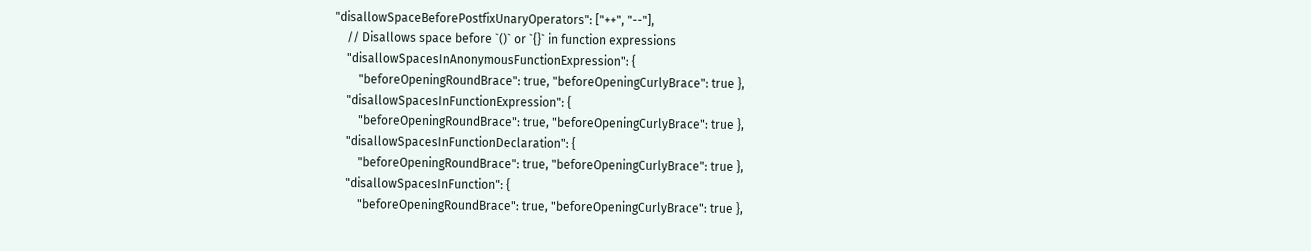"disallowSpaceBeforePostfixUnaryOperators": ["++", "--"],
    // Disallows space before `()` or `{}` in function expressions
    "disallowSpacesInAnonymousFunctionExpression": {
        "beforeOpeningRoundBrace": true, "beforeOpeningCurlyBrace": true },
    "disallowSpacesInFunctionExpression": {
        "beforeOpeningRoundBrace": true, "beforeOpeningCurlyBrace": true },
    "disallowSpacesInFunctionDeclaration": {
        "beforeOpeningRoundBrace": true, "beforeOpeningCurlyBrace": true },
    "disallowSpacesInFunction": {
        "beforeOpeningRoundBrace": true, "beforeOpeningCurlyBrace": true },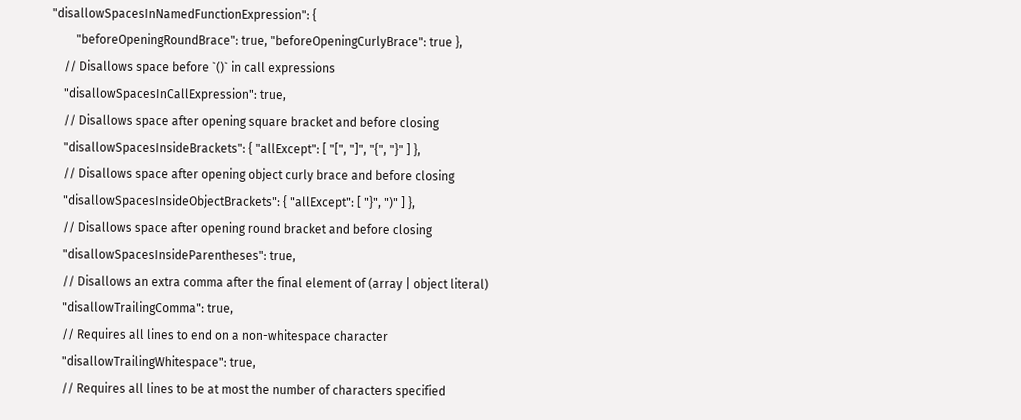"disallowSpacesInNamedFunctionExpression": {
        "beforeOpeningRoundBrace": true, "beforeOpeningCurlyBrace": true },
    // Disallows space before `()` in call expressions
    "disallowSpacesInCallExpression": true,
    // Disallows space after opening square bracket and before closing
    "disallowSpacesInsideBrackets": { "allExcept": [ "[", "]", "{", "}" ] },
    // Disallows space after opening object curly brace and before closing
    "disallowSpacesInsideObjectBrackets": { "allExcept": [ "}", ")" ] },
    // Disallows space after opening round bracket and before closing
    "disallowSpacesInsideParentheses": true,
    // Disallows an extra comma after the final element of (array | object literal)
    "disallowTrailingComma": true,
    // Requires all lines to end on a non-whitespace character
    "disallowTrailingWhitespace": true,
    // Requires all lines to be at most the number of characters specified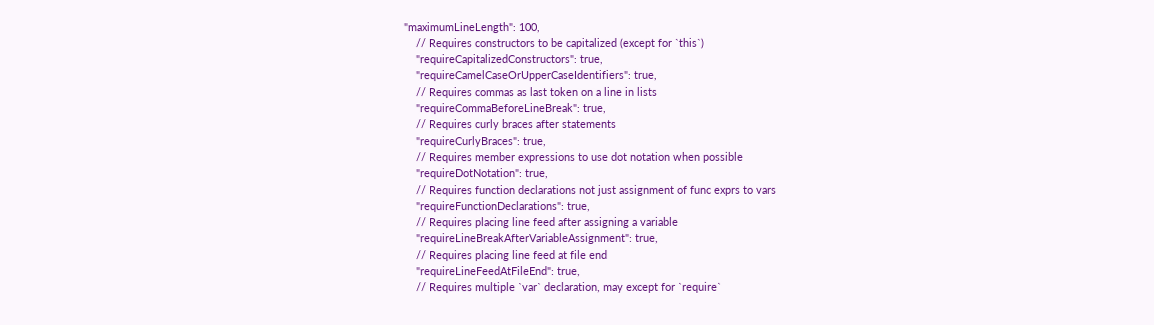"maximumLineLength": 100,
    // Requires constructors to be capitalized (except for `this`)
    "requireCapitalizedConstructors": true,
    "requireCamelCaseOrUpperCaseIdentifiers": true,
    // Requires commas as last token on a line in lists
    "requireCommaBeforeLineBreak": true,
    // Requires curly braces after statements
    "requireCurlyBraces": true,
    // Requires member expressions to use dot notation when possible
    "requireDotNotation": true,
    // Requires function declarations not just assignment of func exprs to vars
    "requireFunctionDeclarations": true,
    // Requires placing line feed after assigning a variable
    "requireLineBreakAfterVariableAssignment": true,
    // Requires placing line feed at file end
    "requireLineFeedAtFileEnd": true,
    // Requires multiple `var` declaration, may except for `require`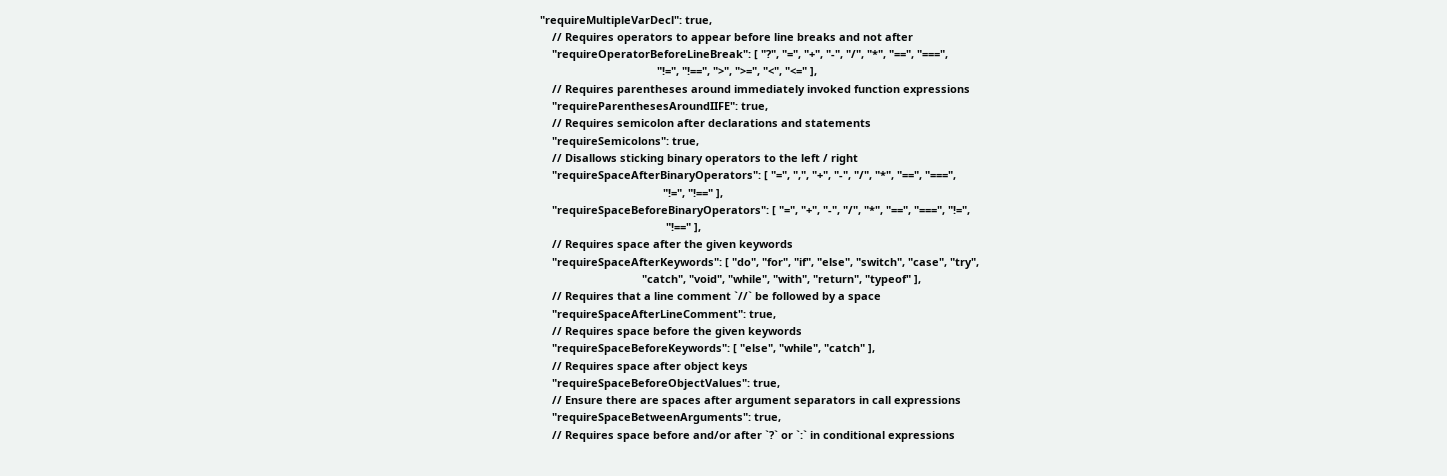"requireMultipleVarDecl": true,
    // Requires operators to appear before line breaks and not after
    "requireOperatorBeforeLineBreak": [ "?", "=", "+", "-", "/", "*", "==", "===",
                                       "!=", "!==", ">", ">=", "<", "<=" ],
    // Requires parentheses around immediately invoked function expressions
    "requireParenthesesAroundIIFE": true,
    // Requires semicolon after declarations and statements
    "requireSemicolons": true,
    // Disallows sticking binary operators to the left / right
    "requireSpaceAfterBinaryOperators": [ "=", ",", "+", "-", "/", "*", "==", "===",
                                         "!=", "!==" ],
    "requireSpaceBeforeBinaryOperators": [ "=", "+", "-", "/", "*", "==", "===", "!=",
                                          "!==" ],
    // Requires space after the given keywords
    "requireSpaceAfterKeywords": [ "do", "for", "if", "else", "switch", "case", "try",
                                  "catch", "void", "while", "with", "return", "typeof" ],
    // Requires that a line comment `//` be followed by a space
    "requireSpaceAfterLineComment": true,
    // Requires space before the given keywords
    "requireSpaceBeforeKeywords": [ "else", "while", "catch" ],
    // Requires space after object keys
    "requireSpaceBeforeObjectValues": true,
    // Ensure there are spaces after argument separators in call expressions
    "requireSpaceBetweenArguments": true,
    // Requires space before and/or after `?` or `:` in conditional expressions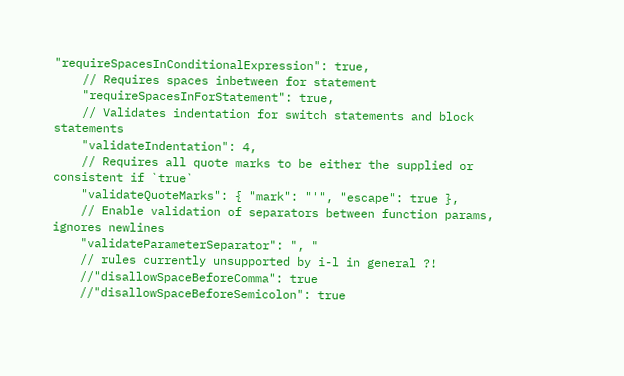"requireSpacesInConditionalExpression": true,
    // Requires spaces inbetween for statement
    "requireSpacesInForStatement": true,
    // Validates indentation for switch statements and block statements
    "validateIndentation": 4,
    // Requires all quote marks to be either the supplied or consistent if `true`
    "validateQuoteMarks": { "mark": "'", "escape": true },
    // Enable validation of separators between function params, ignores newlines
    "validateParameterSeparator": ", "
    // rules currently unsupported by i-l in general ?!
    //"disallowSpaceBeforeComma": true
    //"disallowSpaceBeforeSemicolon": true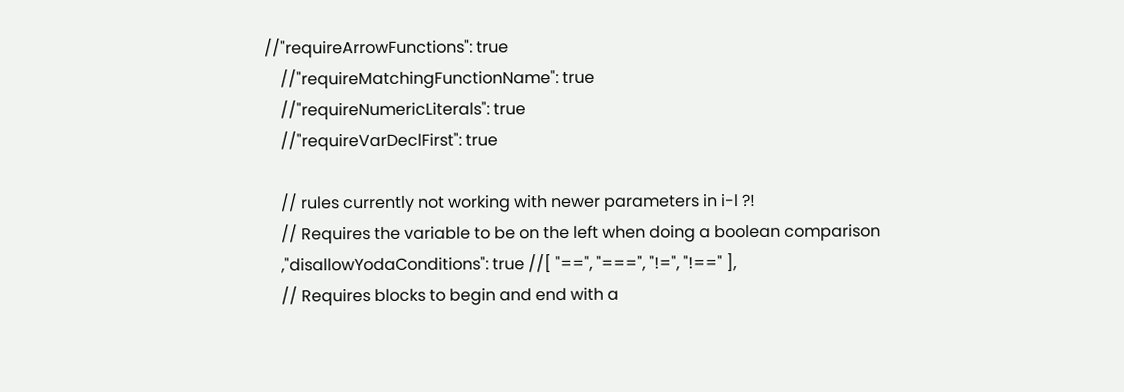//"requireArrowFunctions": true
    //"requireMatchingFunctionName": true
    //"requireNumericLiterals": true
    //"requireVarDeclFirst": true

    // rules currently not working with newer parameters in i-l ?!
    // Requires the variable to be on the left when doing a boolean comparison
    ,"disallowYodaConditions": true //[ "==", "===", "!=", "!==" ],
    // Requires blocks to begin and end with a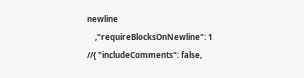newline
    ,"requireBlocksOnNewline": 1 //{ "includeComments": false,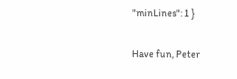"minLines": 1 }

Have fun, Peter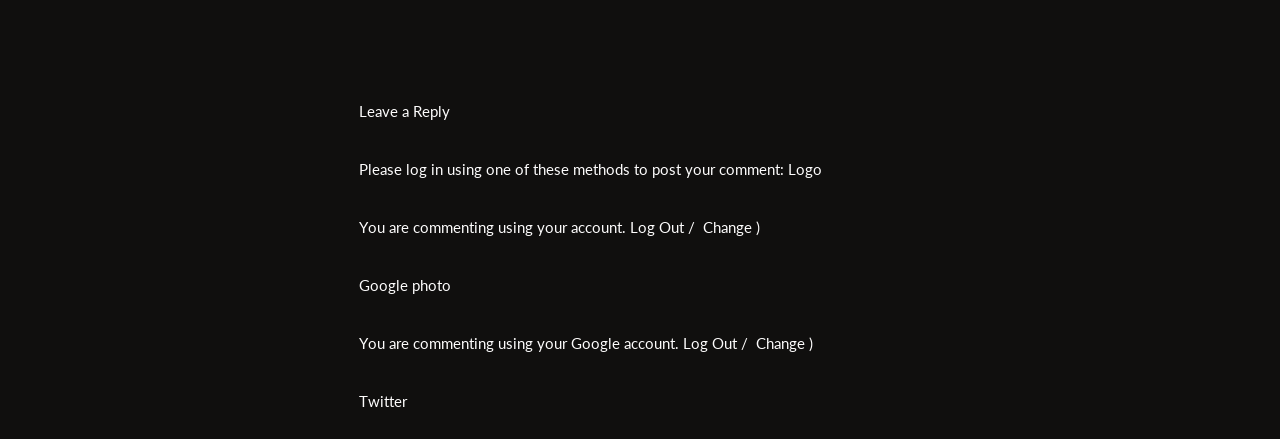Leave a Reply

Please log in using one of these methods to post your comment: Logo

You are commenting using your account. Log Out /  Change )

Google photo

You are commenting using your Google account. Log Out /  Change )

Twitter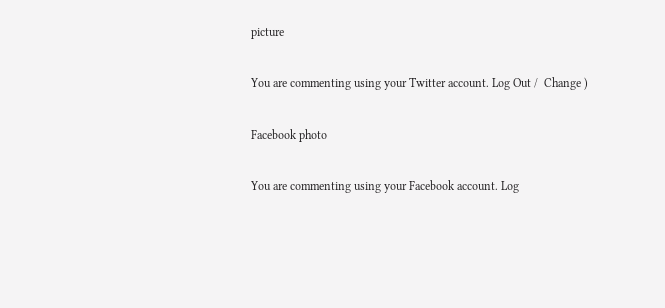picture

You are commenting using your Twitter account. Log Out /  Change )

Facebook photo

You are commenting using your Facebook account. Log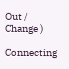Out /  Change )

Connecting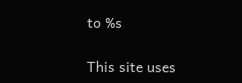to %s

This site uses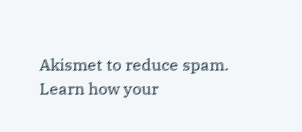Akismet to reduce spam. Learn how your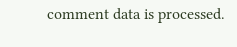comment data is processed.